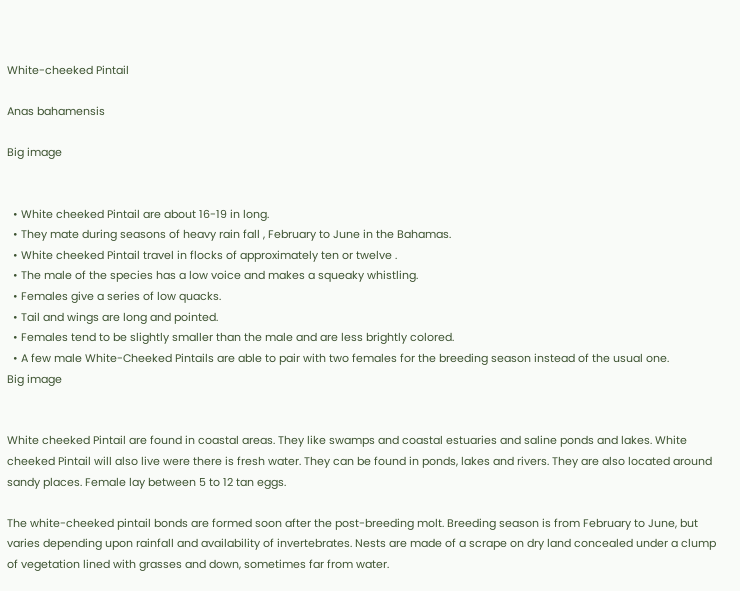White-cheeked Pintail

Anas bahamensis

Big image


  • White cheeked Pintail are about 16-19 in long.
  • They mate during seasons of heavy rain fall , February to June in the Bahamas.
  • White cheeked Pintail travel in flocks of approximately ten or twelve .
  • The male of the species has a low voice and makes a squeaky whistling.
  • Females give a series of low quacks.
  • Tail and wings are long and pointed.
  • Females tend to be slightly smaller than the male and are less brightly colored.
  • A few male White-Cheeked Pintails are able to pair with two females for the breeding season instead of the usual one.
Big image


White cheeked Pintail are found in coastal areas. They like swamps and coastal estuaries and saline ponds and lakes. White cheeked Pintail will also live were there is fresh water. They can be found in ponds, lakes and rivers. They are also located around sandy places. Female lay between 5 to 12 tan eggs.

The white-cheeked pintail bonds are formed soon after the post-breeding molt. Breeding season is from February to June, but varies depending upon rainfall and availability of invertebrates. Nests are made of a scrape on dry land concealed under a clump of vegetation lined with grasses and down, sometimes far from water.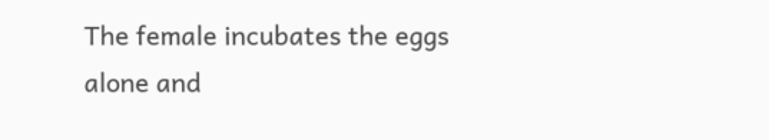The female incubates the eggs alone and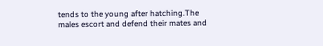tends to the young after hatching.The males escort and defend their mates and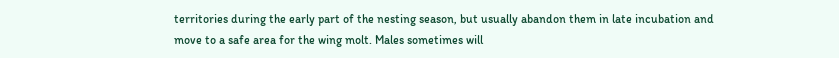territories during the early part of the nesting season, but usually abandon them in late incubation and move to a safe area for the wing molt. Males sometimes will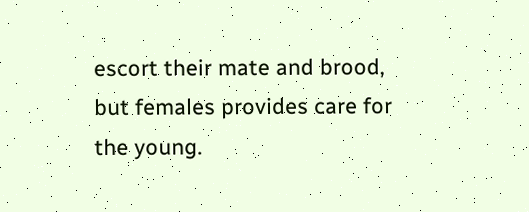escort their mate and brood, but females provides care for the young.